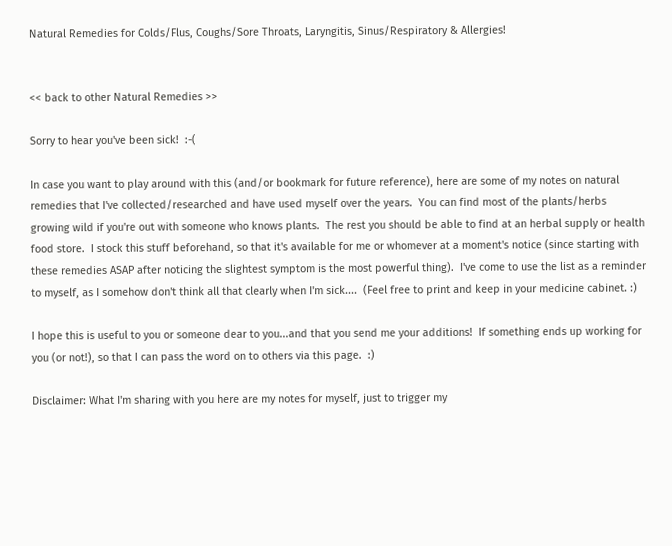Natural Remedies for Colds/Flus, Coughs/Sore Throats, Laryngitis, Sinus/Respiratory & Allergies!


<< back to other Natural Remedies >>

Sorry to hear you've been sick!  :-(

In case you want to play around with this (and/or bookmark for future reference), here are some of my notes on natural remedies that I've collected/researched and have used myself over the years.  You can find most of the plants/herbs growing wild if you're out with someone who knows plants.  The rest you should be able to find at an herbal supply or health food store.  I stock this stuff beforehand, so that it's available for me or whomever at a moment's notice (since starting with these remedies ASAP after noticing the slightest symptom is the most powerful thing).  I've come to use the list as a reminder to myself, as I somehow don't think all that clearly when I'm sick....  (Feel free to print and keep in your medicine cabinet. :)

I hope this is useful to you or someone dear to you...and that you send me your additions!  If something ends up working for you (or not!), so that I can pass the word on to others via this page.  :)

Disclaimer: What I'm sharing with you here are my notes for myself, just to trigger my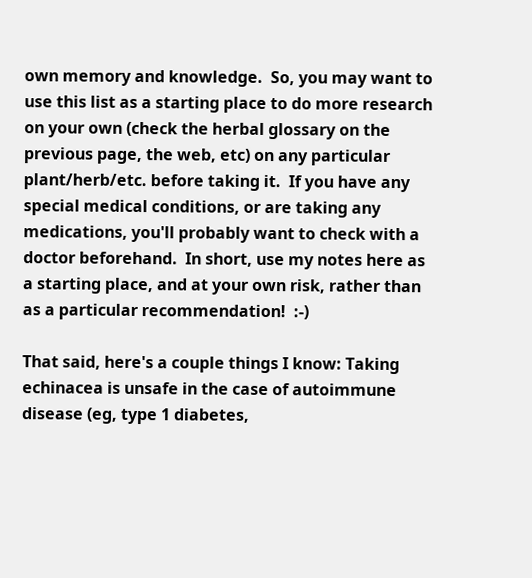own memory and knowledge.  So, you may want to use this list as a starting place to do more research on your own (check the herbal glossary on the previous page, the web, etc) on any particular plant/herb/etc. before taking it.  If you have any special medical conditions, or are taking any medications, you'll probably want to check with a doctor beforehand.  In short, use my notes here as a starting place, and at your own risk, rather than as a particular recommendation!  :-)

That said, here's a couple things I know: Taking echinacea is unsafe in the case of autoimmune disease (eg, type 1 diabetes,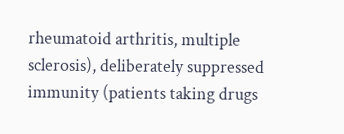rheumatoid arthritis, multiple sclerosis), deliberately suppressed immunity (patients taking drugs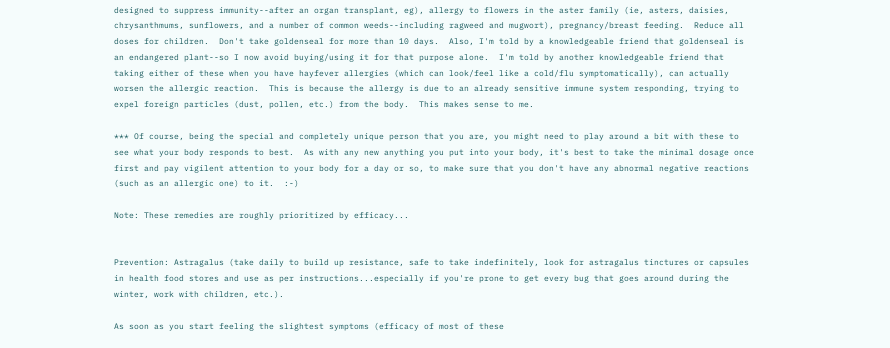designed to suppress immunity--after an organ transplant, eg), allergy to flowers in the aster family (ie, asters, daisies, chrysanthmums, sunflowers, and a number of common weeds--including ragweed and mugwort), pregnancy/breast feeding.  Reduce all doses for children.  Don't take goldenseal for more than 10 days.  Also, I'm told by a knowledgeable friend that goldenseal is an endangered plant--so I now avoid buying/using it for that purpose alone.  I'm told by another knowledgeable friend that taking either of these when you have hayfever allergies (which can look/feel like a cold/flu symptomatically), can actually worsen the allergic reaction.  This is because the allergy is due to an already sensitive immune system responding, trying to expel foreign particles (dust, pollen, etc.) from the body.  This makes sense to me.

*** Of course, being the special and completely unique person that you are, you might need to play around a bit with these to see what your body responds to best.  As with any new anything you put into your body, it's best to take the minimal dosage once first and pay vigilent attention to your body for a day or so, to make sure that you don't have any abnormal negative reactions (such as an allergic one) to it.  :-)

Note: These remedies are roughly prioritized by efficacy...


Prevention: Astragalus (take daily to build up resistance, safe to take indefinitely, look for astragalus tinctures or capsules in health food stores and use as per instructions...especially if you're prone to get every bug that goes around during the winter, work with children, etc.).

As soon as you start feeling the slightest symptoms (efficacy of most of these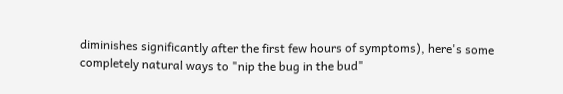diminishes significantly after the first few hours of symptoms), here's some completely natural ways to "nip the bug in the bud"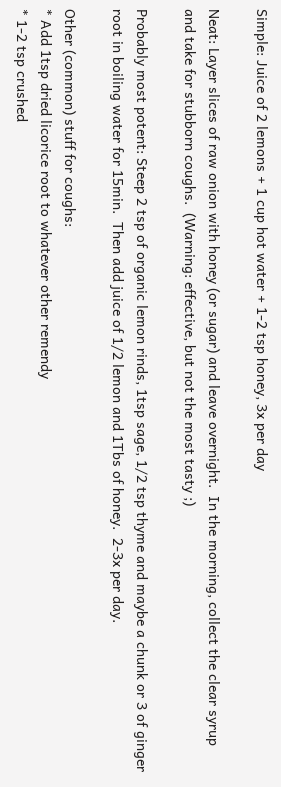Simple: Juice of 2 lemons + 1 cup hot water + 1-2 tsp honey, 3x per day

Neat: Layer slices of raw onion with honey (or sugar) and leave overnight.  In the morning, collect the clear syrup and take for stubborn coughs.  (Warning: effective, but not the most tasty ;)

Probably most potent: Steep 2 tsp of organic lemon rinds, 1tsp sage, 1/2 tsp thyme and maybe a chunk or 3 of ginger root in boiling water for 15min.  Then add juice of 1/2 lemon and 1Tbs of honey.  2-3x per day.

Other (common) stuff for coughs:
* Add 1tsp dried licorice root to whatever other remendy
* 1-2 tsp crushed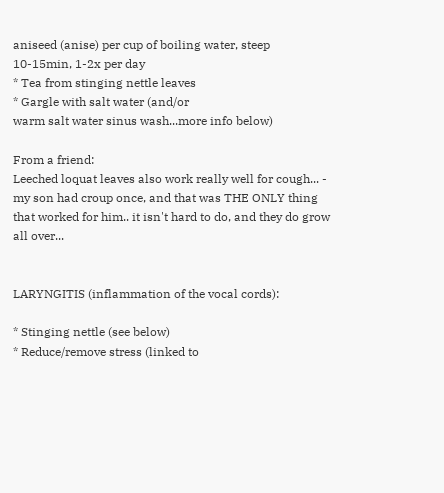aniseed (anise) per cup of boiling water, steep 10-15min, 1-2x per day
* Tea from stinging nettle leaves
* Gargle with salt water (and/or
warm salt water sinus wash...more info below)

From a friend:
Leeched loquat leaves also work really well for cough... - my son had croup once, and that was THE ONLY thing that worked for him.. it isn't hard to do, and they do grow all over...


LARYNGITIS (inflammation of the vocal cords):

* Stinging nettle (see below)
* Reduce/remove stress (linked to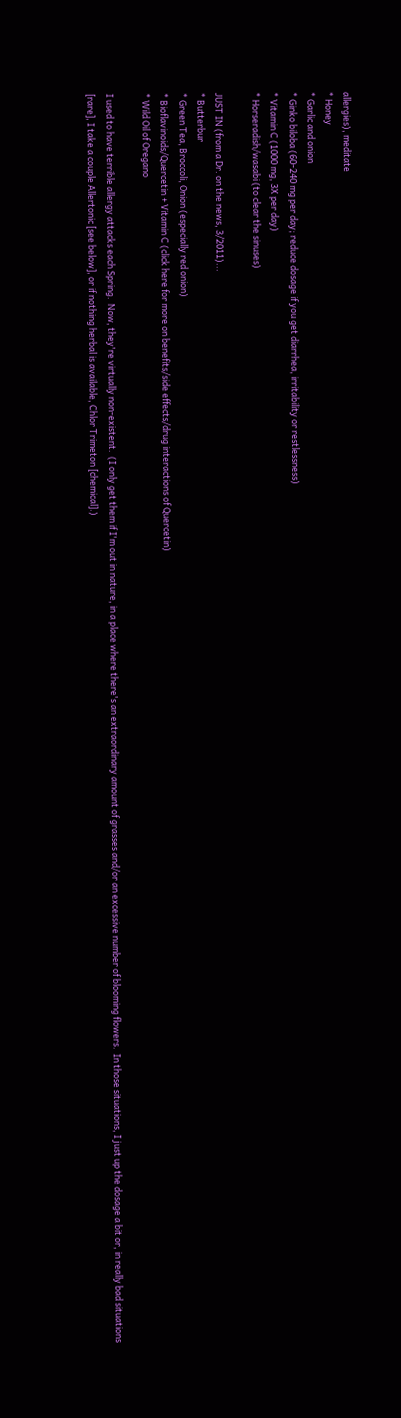allergies), meditate
* Honey
* Garlic and onion
* Ginko biloba (60-240 mg per day; reduce dosage if you get diarrhea, irritability or restlessness)
* Vitamin C (1000 mg, 3X per day)
* Horseradish/wasabi (to clear the sinuses)

JUST IN (from a Dr. on the news, 3/2011)...
* Butterbur
* Green Tea, Broccoli, Onion (especially red onion)
* Bioflavinoids/Quercetin + Vitamin C (click here for more on benefits/side effects/drug interactions of Quercetin)
* Wild Oil of Oregano

I used to have terrible allergy attacks each Spring.  Now, they're virtually non-existent.  (I only get them if I'm out in nature, in a place where there's an extraordinary amount of grasses and/or an excessive number of blooming flowers.  In those situations, I just up the dosage a bit or, in really bad situations [rare], I take a couple Allertonic [see below], or if nothing herbal is available, Chlor Trimeton [chemical].)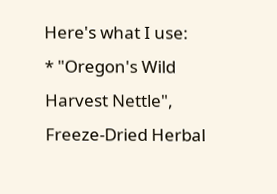Here's what I use:
* "Oregon's Wild Harvest Nettle", Freeze-Dried Herbal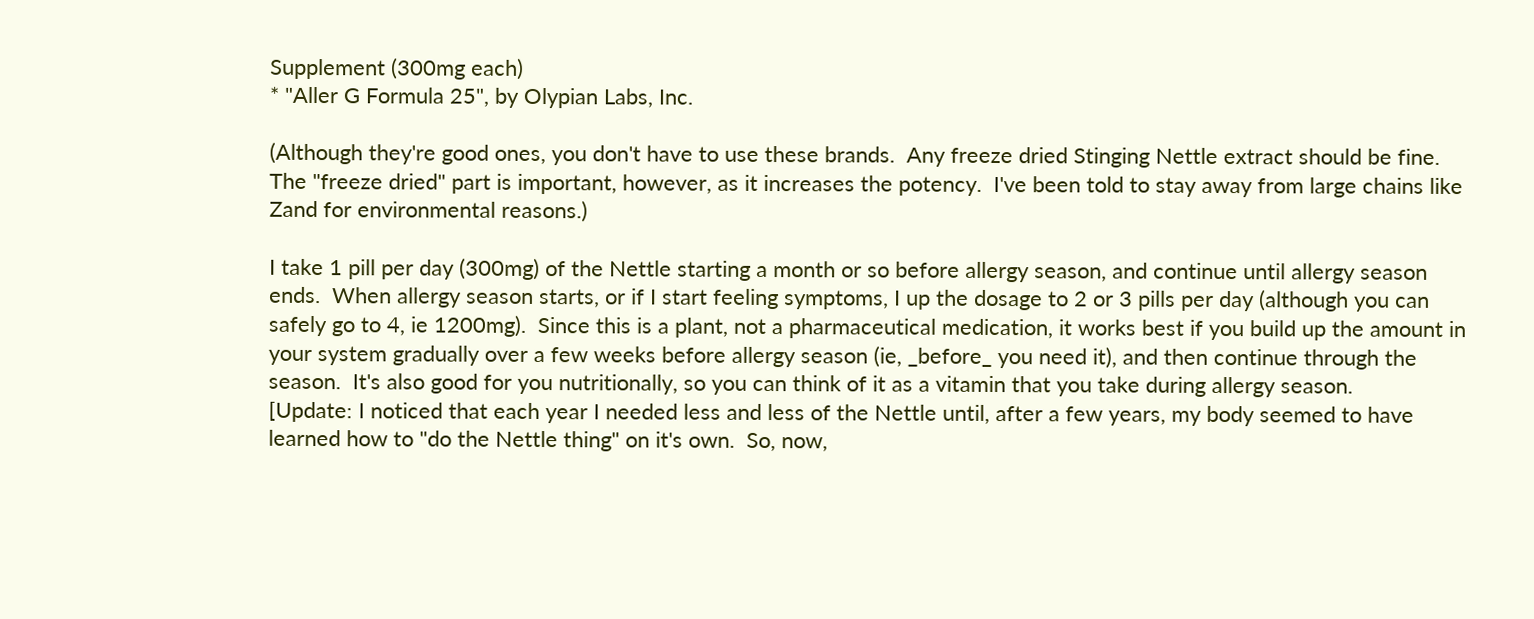Supplement (300mg each)
* "Aller G Formula 25", by Olypian Labs, Inc.

(Although they're good ones, you don't have to use these brands.  Any freeze dried Stinging Nettle extract should be fine.  The "freeze dried" part is important, however, as it increases the potency.  I've been told to stay away from large chains like Zand for environmental reasons.)

I take 1 pill per day (300mg) of the Nettle starting a month or so before allergy season, and continue until allergy season ends.  When allergy season starts, or if I start feeling symptoms, I up the dosage to 2 or 3 pills per day (although you can safely go to 4, ie 1200mg).  Since this is a plant, not a pharmaceutical medication, it works best if you build up the amount in your system gradually over a few weeks before allergy season (ie, _before_ you need it), and then continue through the season.  It's also good for you nutritionally, so you can think of it as a vitamin that you take during allergy season.
[Update: I noticed that each year I needed less and less of the Nettle until, after a few years, my body seemed to have learned how to "do the Nettle thing" on it's own.  So, now,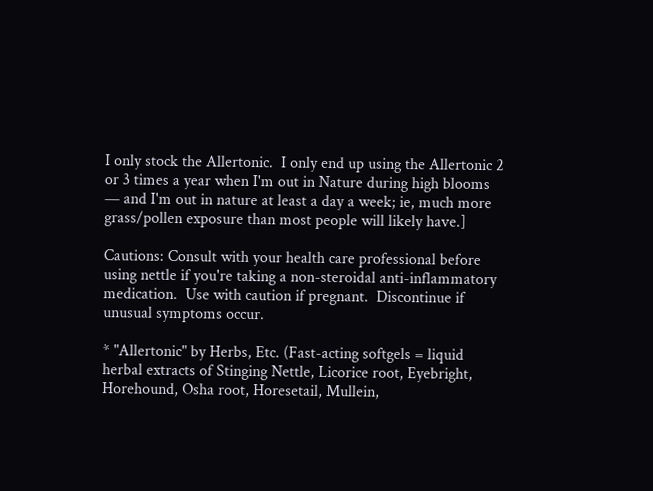I only stock the Allertonic.  I only end up using the Allertonic 2 or 3 times a year when I'm out in Nature during high blooms — and I'm out in nature at least a day a week; ie, much more grass/pollen exposure than most people will likely have.]

Cautions: Consult with your health care professional before using nettle if you're taking a non-steroidal anti-inflammatory medication.  Use with caution if pregnant.  Discontinue if unusual symptoms occur.

* "Allertonic" by Herbs, Etc. (Fast-acting softgels = liquid herbal extracts of Stinging Nettle, Licorice root, Eyebright, Horehound, Osha root, Horesetail, Mullein,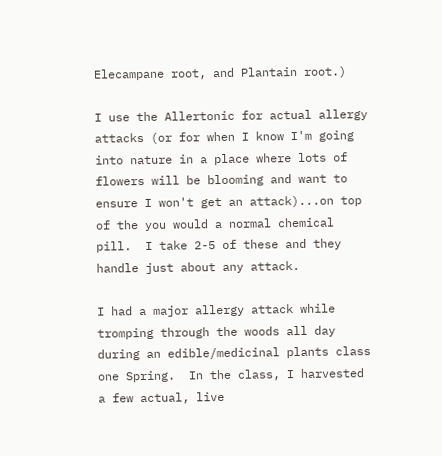Elecampane root, and Plantain root.)

I use the Allertonic for actual allergy attacks (or for when I know I'm going into nature in a place where lots of flowers will be blooming and want to ensure I won't get an attack)...on top of the you would a normal chemical pill.  I take 2-5 of these and they handle just about any attack.

I had a major allergy attack while tromping through the woods all day during an edible/medicinal plants class one Spring.  In the class, I harvested a few actual, live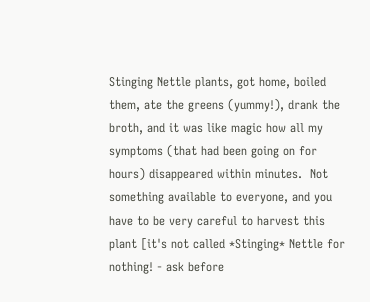Stinging Nettle plants, got home, boiled them, ate the greens (yummy!), drank the broth, and it was like magic how all my symptoms (that had been going on for hours) disappeared within minutes.  Not something available to everyone, and you have to be very careful to harvest this plant [it's not called *Stinging* Nettle for nothing! - ask before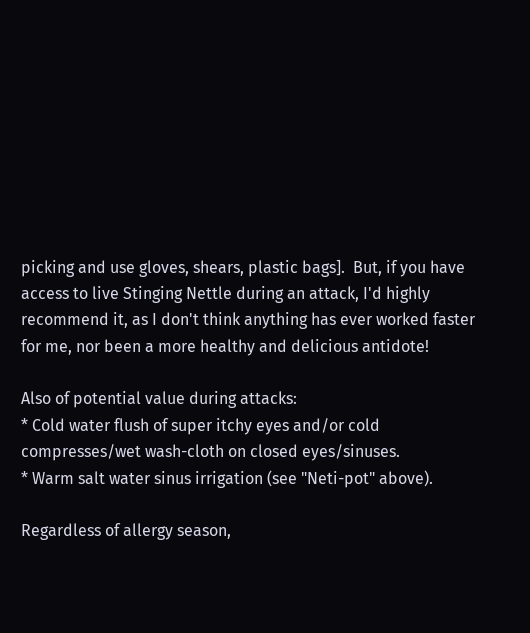picking and use gloves, shears, plastic bags].  But, if you have access to live Stinging Nettle during an attack, I'd highly recommend it, as I don't think anything has ever worked faster for me, nor been a more healthy and delicious antidote!

Also of potential value during attacks:
* Cold water flush of super itchy eyes and/or cold compresses/wet wash-cloth on closed eyes/sinuses.
* Warm salt water sinus irrigation (see "Neti-pot" above).

Regardless of allergy season,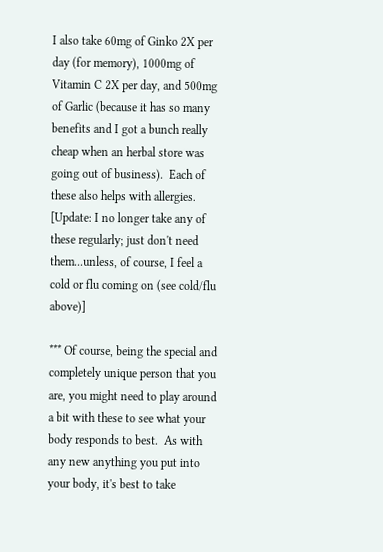I also take 60mg of Ginko 2X per day (for memory), 1000mg of Vitamin C 2X per day, and 500mg of Garlic (because it has so many benefits and I got a bunch really cheap when an herbal store was going out of business).  Each of these also helps with allergies.
[Update: I no longer take any of these regularly; just don't need them...unless, of course, I feel a cold or flu coming on (see cold/flu above)]

*** Of course, being the special and completely unique person that you are, you might need to play around a bit with these to see what your body responds to best.  As with any new anything you put into your body, it's best to take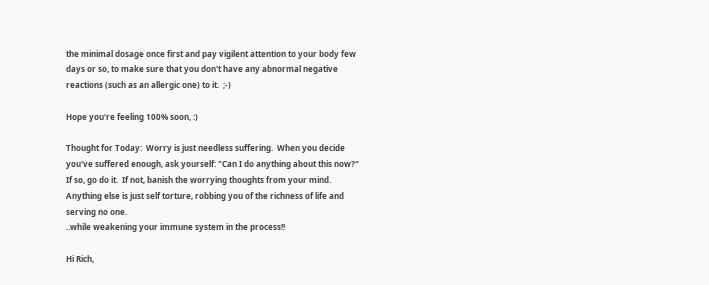the minimal dosage once first and pay vigilent attention to your body few days or so, to make sure that you don't have any abnormal negative reactions (such as an allergic one) to it.  ;-)

Hope you're feeling 100% soon, :)

Thought for Today:  Worry is just needless suffering.  When you decide you've suffered enough, ask yourself: "Can I do anything about this now?"  If so, go do it.  If not, banish the worrying thoughts from your mind.  Anything else is just self torture, robbing you of the richness of life and serving no one.
..while weakening your immune system in the process!!

Hi Rich,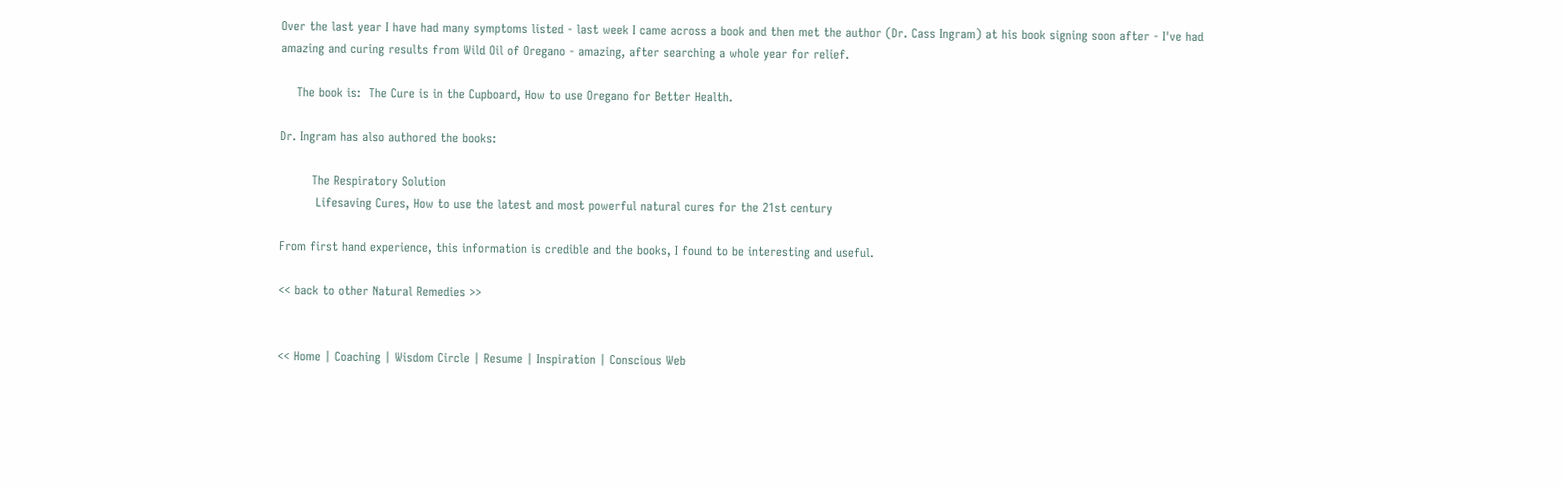Over the last year I have had many symptoms listed - last week I came across a book and then met the author (Dr. Cass Ingram) at his book signing soon after - I've had amazing and curing results from Wild Oil of Oregano - amazing, after searching a whole year for relief.

    The book is:  The Cure is in the Cupboard, How to use Oregano for Better Health.

Dr. Ingram has also authored the books:

        The Respiratory Solution
         Lifesaving Cures, How to use the latest and most powerful natural cures for the 21st century

From first hand experience, this information is credible and the books, I found to be interesting and useful.

<< back to other Natural Remedies >>


<< Home | Coaching | Wisdom Circle | Resume | Inspiration | Conscious Web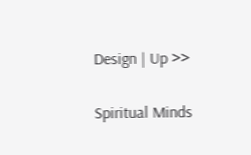Design | Up >>


Spiritual Minds